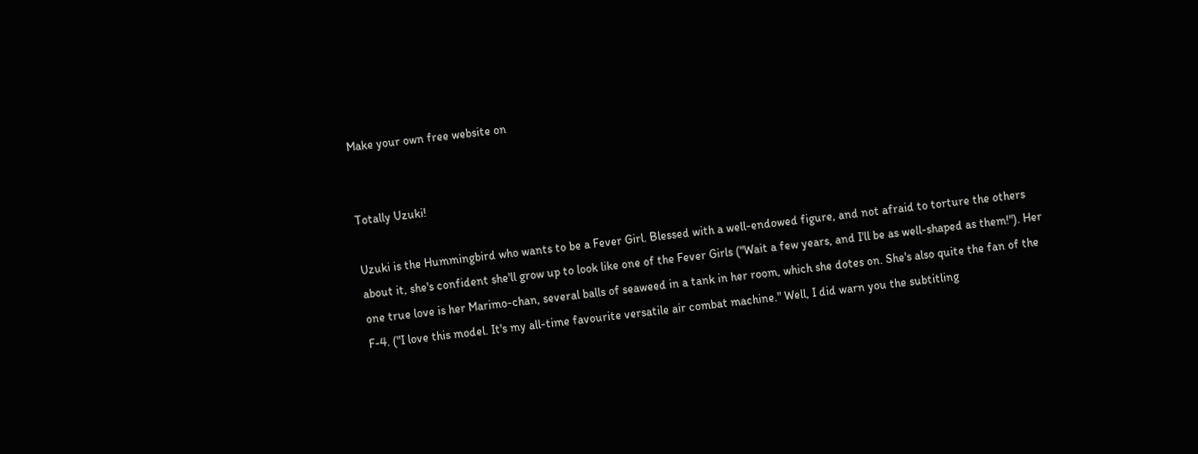Make your own free website on


Totally Uzuki!

Uzuki is the Hummingbird who wants to be a Fever Girl. Blessed with a well-endowed figure, and not afraid to torture the others about it, she's confident she'll grow up to look like one of the Fever Girls ("Wait a few years, and I'll be as well-shaped as them!"). Her one true love is her Marimo-chan, several balls of seaweed in a tank in her room, which she dotes on. She's also quite the fan of the F-4. ("I love this model. It's my all-time favourite versatile air combat machine." Well, I did warn you the subtitling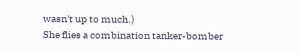wasn't up to much.)
She flies a combination tanker-bomber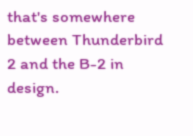that's somewhere between Thunderbird 2 and the B-2 in design.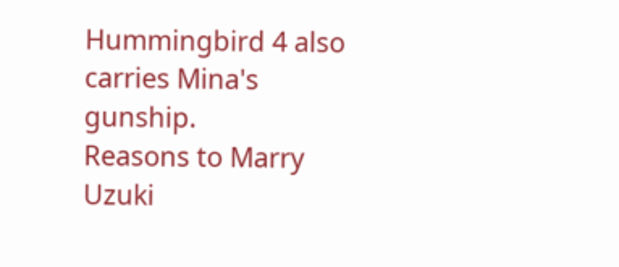Hummingbird 4 also carries Mina's gunship.
Reasons to Marry Uzuki